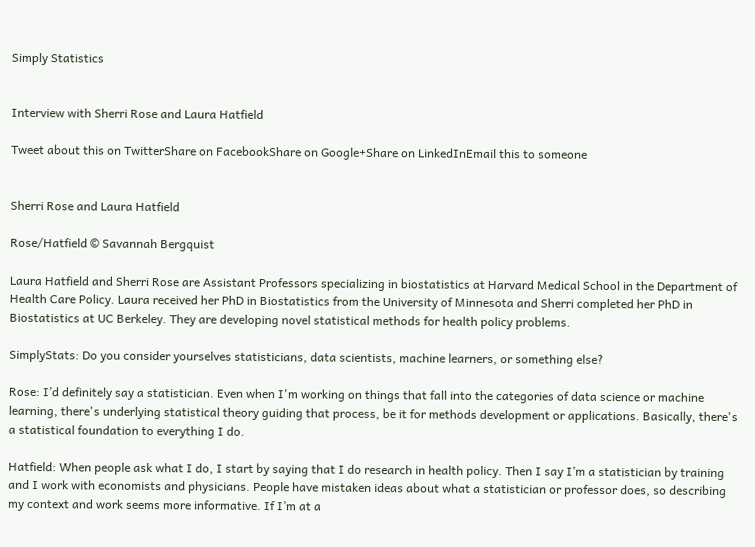Simply Statistics


Interview with Sherri Rose and Laura Hatfield

Tweet about this on TwitterShare on FacebookShare on Google+Share on LinkedInEmail this to someone


Sherri Rose and Laura Hatfield

Rose/Hatfield © Savannah Bergquist

Laura Hatfield and Sherri Rose are Assistant Professors specializing in biostatistics at Harvard Medical School in the Department of Health Care Policy. Laura received her PhD in Biostatistics from the University of Minnesota and Sherri completed her PhD in Biostatistics at UC Berkeley. They are developing novel statistical methods for health policy problems.

SimplyStats: Do you consider yourselves statisticians, data scientists, machine learners, or something else?

Rose: I’d definitely say a statistician. Even when I'm working on things that fall into the categories of data science or machine learning, there's underlying statistical theory guiding that process, be it for methods development or applications. Basically, there's a statistical foundation to everything I do.

Hatfield: When people ask what I do, I start by saying that I do research in health policy. Then I say I’m a statistician by training and I work with economists and physicians. People have mistaken ideas about what a statistician or professor does, so describing my context and work seems more informative. If I’m at a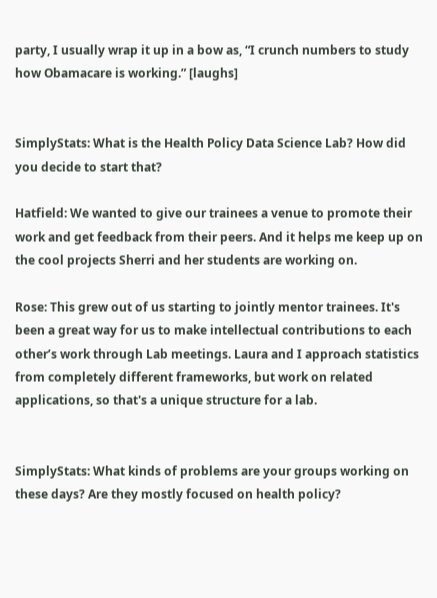party, I usually wrap it up in a bow as, “I crunch numbers to study how Obamacare is working.” [laughs]


SimplyStats: What is the Health Policy Data Science Lab? How did you decide to start that?

Hatfield: We wanted to give our trainees a venue to promote their work and get feedback from their peers. And it helps me keep up on the cool projects Sherri and her students are working on.

Rose: This grew out of us starting to jointly mentor trainees. It's been a great way for us to make intellectual contributions to each other’s work through Lab meetings. Laura and I approach statistics from completely different frameworks, but work on related applications, so that's a unique structure for a lab.


SimplyStats: What kinds of problems are your groups working on these days? Are they mostly focused on health policy?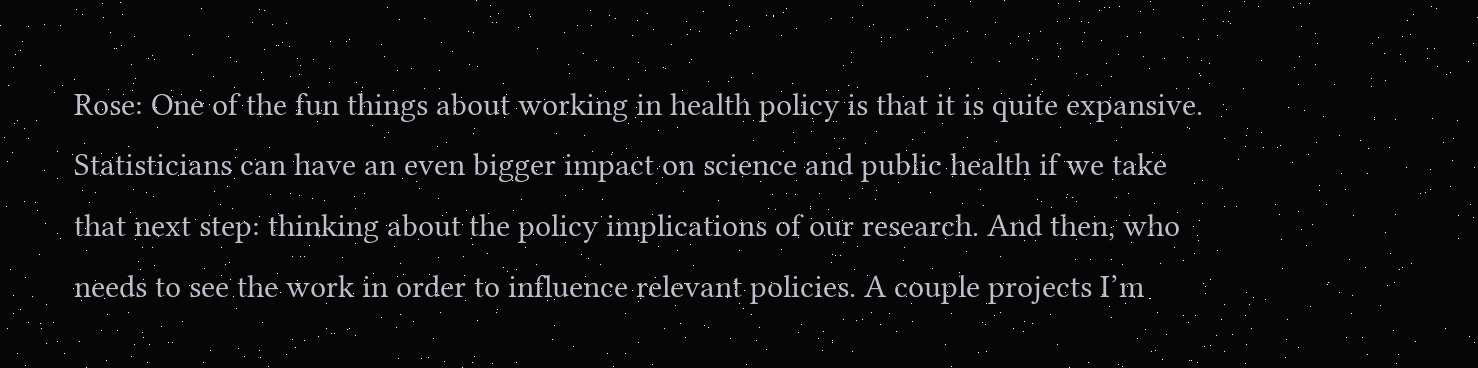Rose: One of the fun things about working in health policy is that it is quite expansive. Statisticians can have an even bigger impact on science and public health if we take that next step: thinking about the policy implications of our research. And then, who needs to see the work in order to influence relevant policies. A couple projects I’m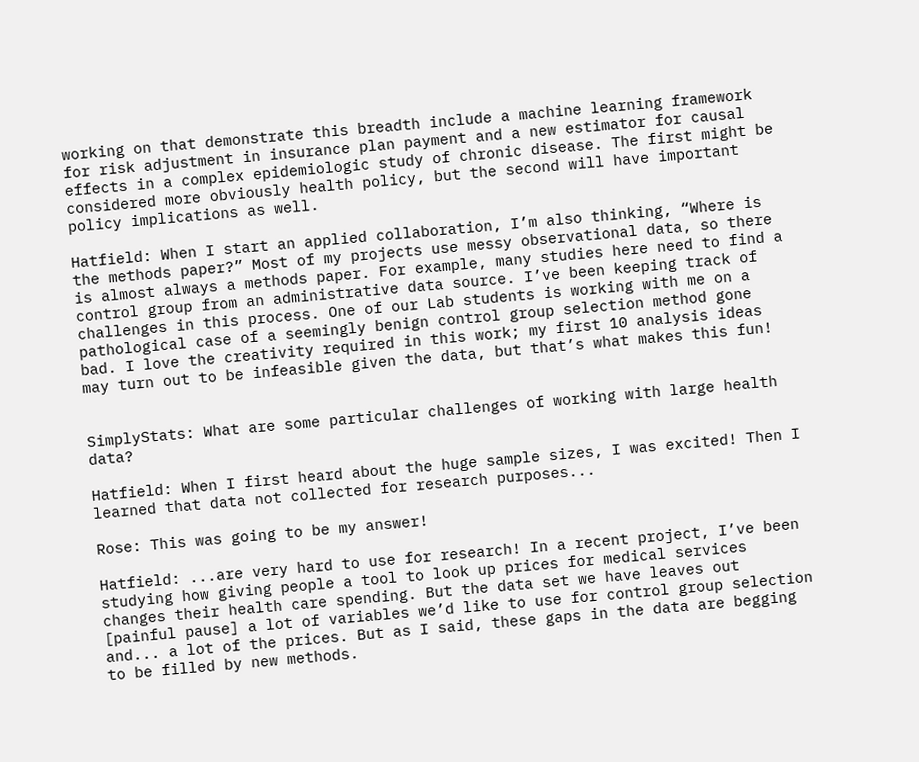working on that demonstrate this breadth include a machine learning framework for risk adjustment in insurance plan payment and a new estimator for causal effects in a complex epidemiologic study of chronic disease. The first might be considered more obviously health policy, but the second will have important policy implications as well.

Hatfield: When I start an applied collaboration, I’m also thinking, “Where is the methods paper?” Most of my projects use messy observational data, so there is almost always a methods paper. For example, many studies here need to find a control group from an administrative data source. I’ve been keeping track of challenges in this process. One of our Lab students is working with me on a pathological case of a seemingly benign control group selection method gone bad. I love the creativity required in this work; my first 10 analysis ideas may turn out to be infeasible given the data, but that’s what makes this fun!


SimplyStats: What are some particular challenges of working with large health data?

Hatfield: When I first heard about the huge sample sizes, I was excited! Then I learned that data not collected for research purposes...

Rose: This was going to be my answer!

Hatfield: ...are very hard to use for research! In a recent project, I’ve been studying how giving people a tool to look up prices for medical services changes their health care spending. But the data set we have leaves out [painful pause] a lot of variables we’d like to use for control group selection and... a lot of the prices. But as I said, these gaps in the data are begging to be filled by new methods.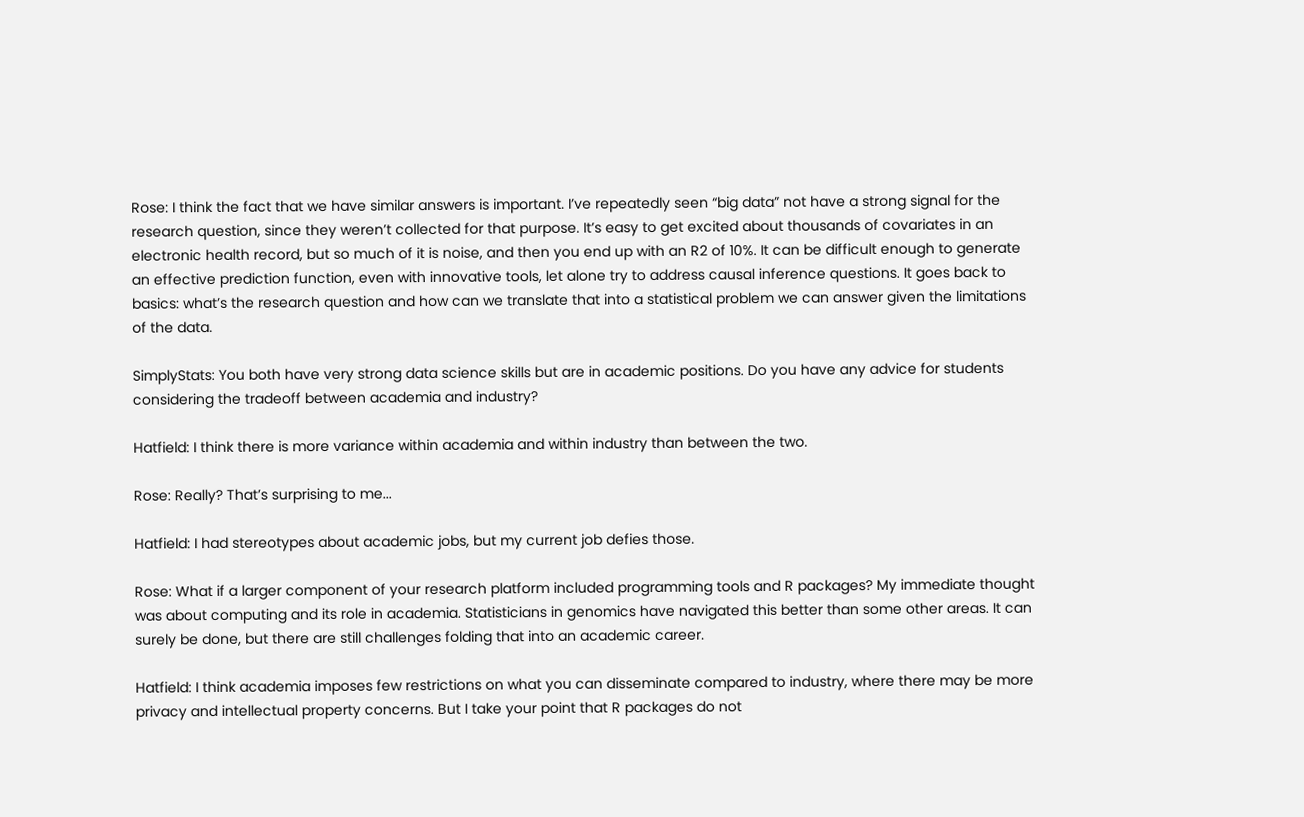Rose: I think the fact that we have similar answers is important. I’ve repeatedly seen “big data” not have a strong signal for the research question, since they weren’t collected for that purpose. It’s easy to get excited about thousands of covariates in an electronic health record, but so much of it is noise, and then you end up with an R2 of 10%. It can be difficult enough to generate an effective prediction function, even with innovative tools, let alone try to address causal inference questions. It goes back to basics: what’s the research question and how can we translate that into a statistical problem we can answer given the limitations of the data.

SimplyStats: You both have very strong data science skills but are in academic positions. Do you have any advice for students considering the tradeoff between academia and industry?

Hatfield: I think there is more variance within academia and within industry than between the two.

Rose: Really? That’s surprising to me...

Hatfield: I had stereotypes about academic jobs, but my current job defies those.

Rose: What if a larger component of your research platform included programming tools and R packages? My immediate thought was about computing and its role in academia. Statisticians in genomics have navigated this better than some other areas. It can surely be done, but there are still challenges folding that into an academic career.

Hatfield: I think academia imposes few restrictions on what you can disseminate compared to industry, where there may be more privacy and intellectual property concerns. But I take your point that R packages do not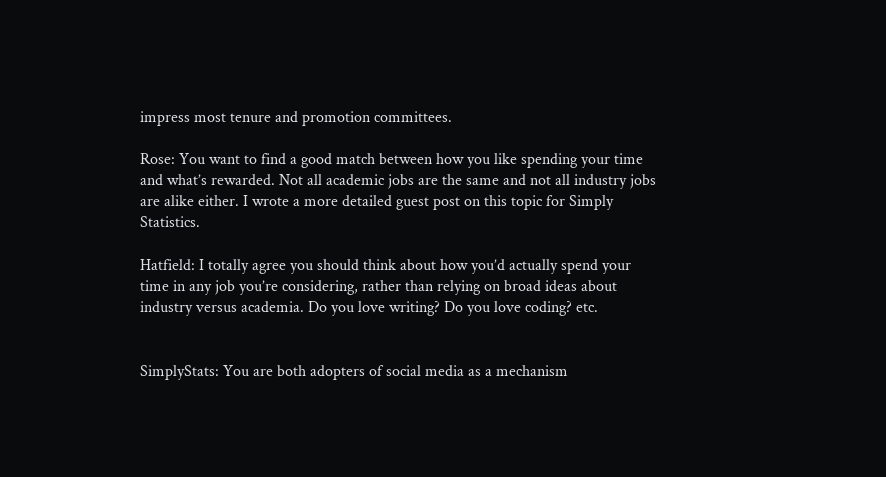impress most tenure and promotion committees.

Rose: You want to find a good match between how you like spending your time and what’s rewarded. Not all academic jobs are the same and not all industry jobs are alike either. I wrote a more detailed guest post on this topic for Simply Statistics.

Hatfield: I totally agree you should think about how you’d actually spend your time in any job you’re considering, rather than relying on broad ideas about industry versus academia. Do you love writing? Do you love coding? etc.


SimplyStats: You are both adopters of social media as a mechanism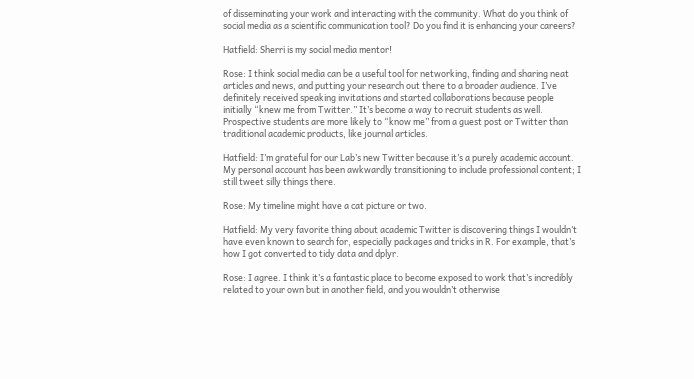of disseminating your work and interacting with the community. What do you think of social media as a scientific communication tool? Do you find it is enhancing your careers?

Hatfield: Sherri is my social media mentor!

Rose: I think social media can be a useful tool for networking, finding and sharing neat articles and news, and putting your research out there to a broader audience. I’ve definitely received speaking invitations and started collaborations because people initially “knew me from Twitter.” It’s become a way to recruit students as well. Prospective students are more likely to “know me” from a guest post or Twitter than traditional academic products, like journal articles.

Hatfield: I’m grateful for our Lab’s new Twitter because it’s a purely academic account. My personal account has been awkwardly transitioning to include professional content; I still tweet silly things there.

Rose: My timeline might have a cat picture or two.

Hatfield: My very favorite thing about academic Twitter is discovering things I wouldn’t have even known to search for, especially packages and tricks in R. For example, that’s how I got converted to tidy data and dplyr.

Rose: I agree. I think it’s a fantastic place to become exposed to work that’s incredibly related to your own but in another field, and you wouldn’t otherwise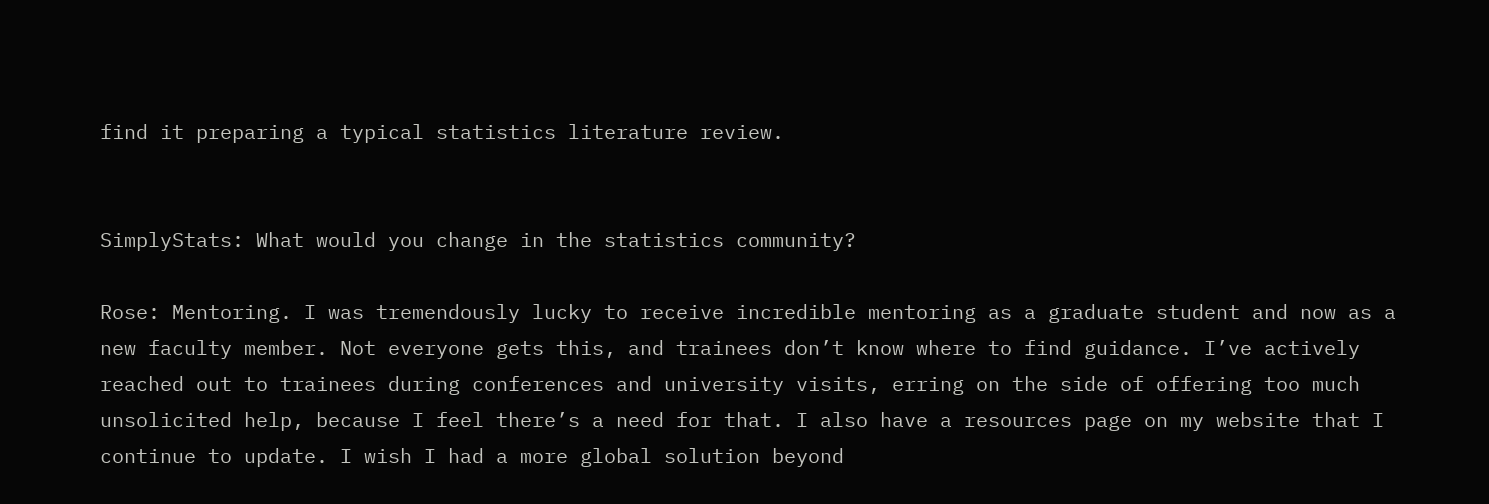find it preparing a typical statistics literature review.


SimplyStats: What would you change in the statistics community?

Rose: Mentoring. I was tremendously lucky to receive incredible mentoring as a graduate student and now as a new faculty member. Not everyone gets this, and trainees don’t know where to find guidance. I’ve actively reached out to trainees during conferences and university visits, erring on the side of offering too much unsolicited help, because I feel there’s a need for that. I also have a resources page on my website that I continue to update. I wish I had a more global solution beyond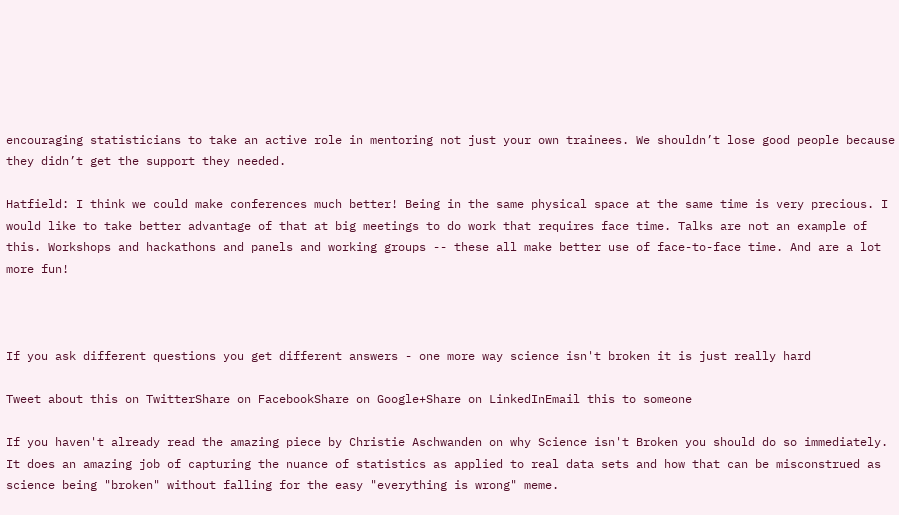encouraging statisticians to take an active role in mentoring not just your own trainees. We shouldn’t lose good people because they didn’t get the support they needed.

Hatfield: I think we could make conferences much better! Being in the same physical space at the same time is very precious. I would like to take better advantage of that at big meetings to do work that requires face time. Talks are not an example of this. Workshops and hackathons and panels and working groups -- these all make better use of face-to-face time. And are a lot more fun!



If you ask different questions you get different answers - one more way science isn't broken it is just really hard

Tweet about this on TwitterShare on FacebookShare on Google+Share on LinkedInEmail this to someone

If you haven't already read the amazing piece by Christie Aschwanden on why Science isn't Broken you should do so immediately. It does an amazing job of capturing the nuance of statistics as applied to real data sets and how that can be misconstrued as science being "broken" without falling for the easy "everything is wrong" meme.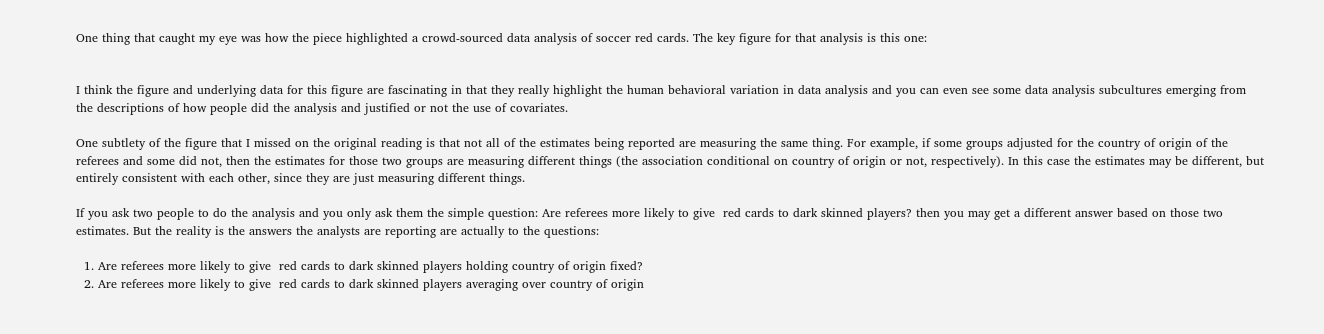One thing that caught my eye was how the piece highlighted a crowd-sourced data analysis of soccer red cards. The key figure for that analysis is this one:


I think the figure and underlying data for this figure are fascinating in that they really highlight the human behavioral variation in data analysis and you can even see some data analysis subcultures emerging from the descriptions of how people did the analysis and justified or not the use of covariates.

One subtlety of the figure that I missed on the original reading is that not all of the estimates being reported are measuring the same thing. For example, if some groups adjusted for the country of origin of the referees and some did not, then the estimates for those two groups are measuring different things (the association conditional on country of origin or not, respectively). In this case the estimates may be different, but entirely consistent with each other, since they are just measuring different things.

If you ask two people to do the analysis and you only ask them the simple question: Are referees more likely to give  red cards to dark skinned players? then you may get a different answer based on those two estimates. But the reality is the answers the analysts are reporting are actually to the questions:

  1. Are referees more likely to give  red cards to dark skinned players holding country of origin fixed?
  2. Are referees more likely to give  red cards to dark skinned players averaging over country of origin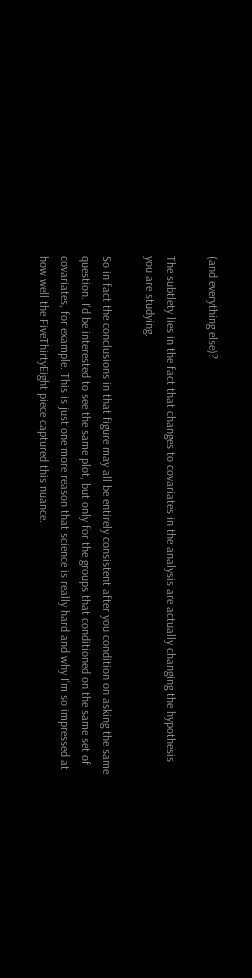(and everything else)?

The subtlety lies in the fact that changes to covariates in the analysis are actually changing the hypothesis you are studying.

So in fact the conclusions in that figure may all be entirely consistent after you condition on asking the same question. I'd be interested to see the same plot, but only for the groups that conditioned on the same set of covariates, for example. This is just one more reason that science is really hard and why I'm so impressed at how well the FiveThirtyEight piece captured this nuance.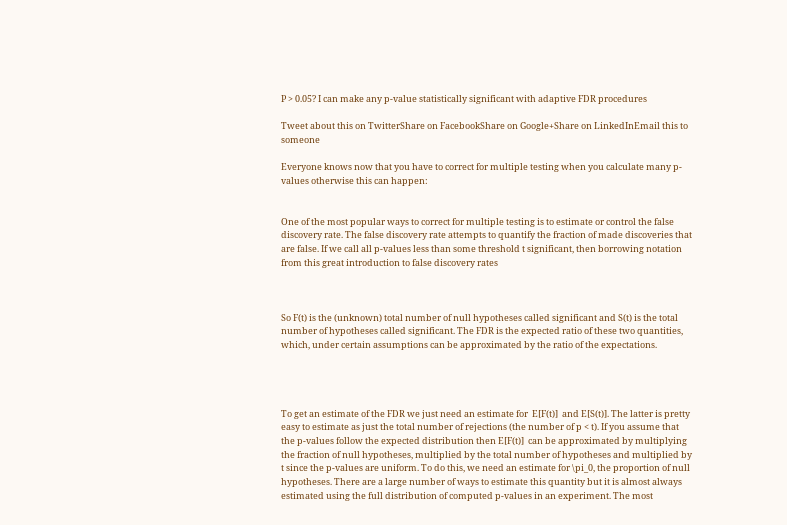P > 0.05? I can make any p-value statistically significant with adaptive FDR procedures

Tweet about this on TwitterShare on FacebookShare on Google+Share on LinkedInEmail this to someone

Everyone knows now that you have to correct for multiple testing when you calculate many p-values otherwise this can happen:


One of the most popular ways to correct for multiple testing is to estimate or control the false discovery rate. The false discovery rate attempts to quantify the fraction of made discoveries that are false. If we call all p-values less than some threshold t significant, then borrowing notation from this great introduction to false discovery rates



So F(t) is the (unknown) total number of null hypotheses called significant and S(t) is the total number of hypotheses called significant. The FDR is the expected ratio of these two quantities, which, under certain assumptions can be approximated by the ratio of the expectations.




To get an estimate of the FDR we just need an estimate for  E[F(t)]  and E[S(t)]. The latter is pretty easy to estimate as just the total number of rejections (the number of p < t). If you assume that the p-values follow the expected distribution then E[F(t)]  can be approximated by multiplying the fraction of null hypotheses, multiplied by the total number of hypotheses and multiplied by t since the p-values are uniform. To do this, we need an estimate for \pi_0, the proportion of null hypotheses. There are a large number of ways to estimate this quantity but it is almost always estimated using the full distribution of computed p-values in an experiment. The most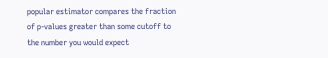popular estimator compares the fraction of p-values greater than some cutoff to the number you would expect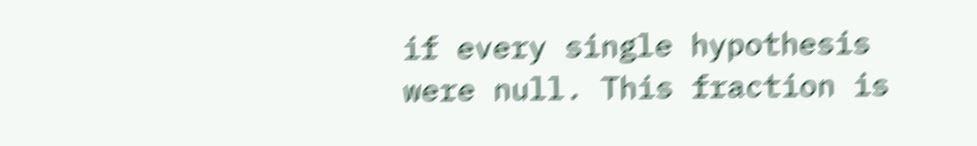if every single hypothesis were null. This fraction is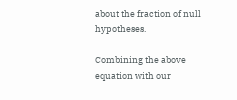about the fraction of null hypotheses.

Combining the above equation with our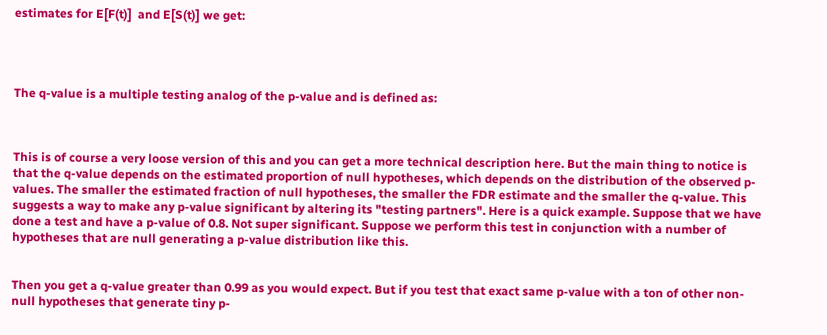estimates for E[F(t)]  and E[S(t)] we get:




The q-value is a multiple testing analog of the p-value and is defined as:



This is of course a very loose version of this and you can get a more technical description here. But the main thing to notice is that the q-value depends on the estimated proportion of null hypotheses, which depends on the distribution of the observed p-values. The smaller the estimated fraction of null hypotheses, the smaller the FDR estimate and the smaller the q-value. This suggests a way to make any p-value significant by altering its "testing partners". Here is a quick example. Suppose that we have done a test and have a p-value of 0.8. Not super significant. Suppose we perform this test in conjunction with a number of hypotheses that are null generating a p-value distribution like this.


Then you get a q-value greater than 0.99 as you would expect. But if you test that exact same p-value with a ton of other non-null hypotheses that generate tiny p-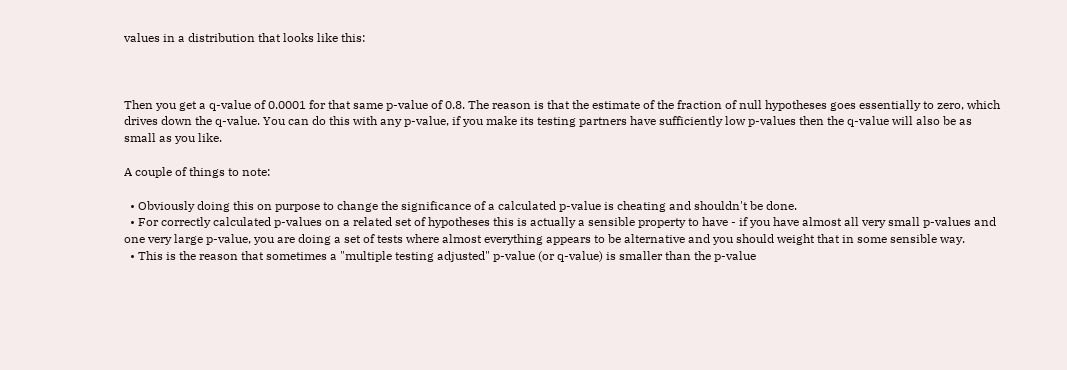values in a distribution that looks like this:



Then you get a q-value of 0.0001 for that same p-value of 0.8. The reason is that the estimate of the fraction of null hypotheses goes essentially to zero, which drives down the q-value. You can do this with any p-value, if you make its testing partners have sufficiently low p-values then the q-value will also be as small as you like.

A couple of things to note:

  • Obviously doing this on purpose to change the significance of a calculated p-value is cheating and shouldn't be done.
  • For correctly calculated p-values on a related set of hypotheses this is actually a sensible property to have - if you have almost all very small p-values and one very large p-value, you are doing a set of tests where almost everything appears to be alternative and you should weight that in some sensible way.
  • This is the reason that sometimes a "multiple testing adjusted" p-value (or q-value) is smaller than the p-value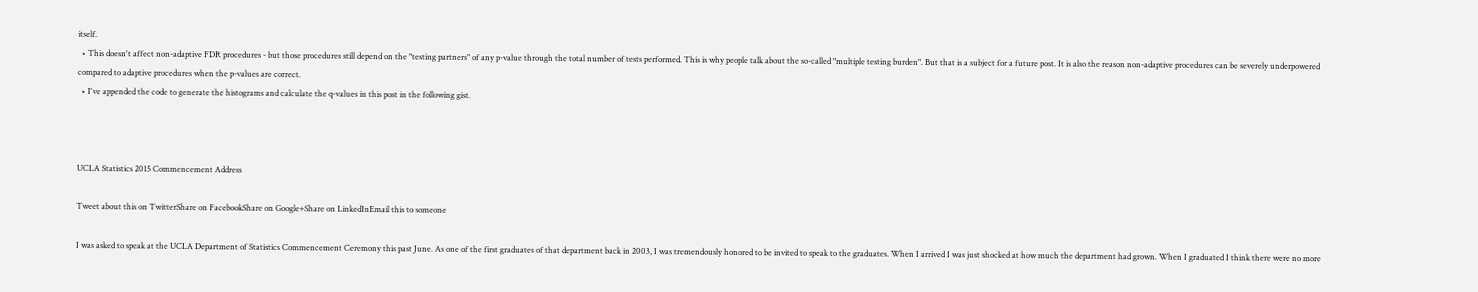itself.
  • This doesn't affect non-adaptive FDR procedures - but those procedures still depend on the "testing partners" of any p-value through the total number of tests performed. This is why people talk about the so-called "multiple testing burden". But that is a subject for a future post. It is also the reason non-adaptive procedures can be severely underpowered compared to adaptive procedures when the p-values are correct.
  • I've appended the code to generate the histograms and calculate the q-values in this post in the following gist.



UCLA Statistics 2015 Commencement Address

Tweet about this on TwitterShare on FacebookShare on Google+Share on LinkedInEmail this to someone

I was asked to speak at the UCLA Department of Statistics Commencement Ceremony this past June. As one of the first graduates of that department back in 2003, I was tremendously honored to be invited to speak to the graduates. When I arrived I was just shocked at how much the department had grown. When I graduated I think there were no more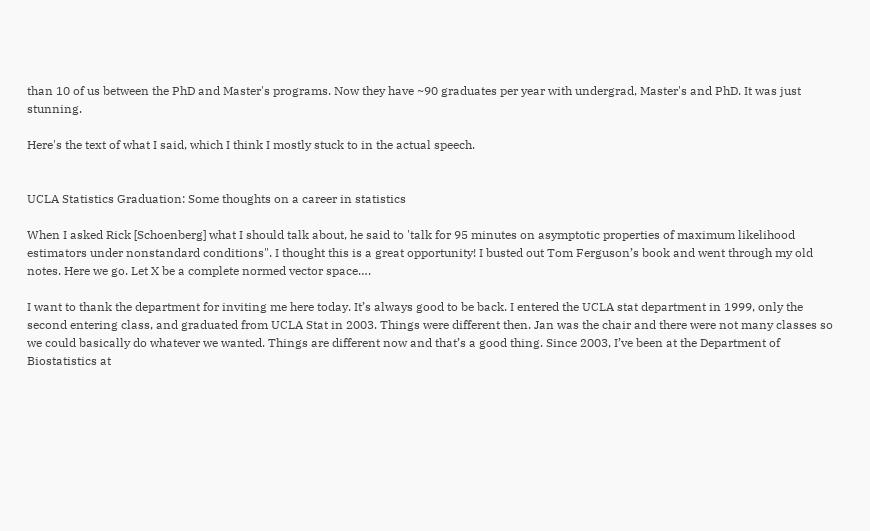than 10 of us between the PhD and Master's programs. Now they have ~90 graduates per year with undergrad, Master's and PhD. It was just stunning.

Here's the text of what I said, which I think I mostly stuck to in the actual speech.


UCLA Statistics Graduation: Some thoughts on a career in statistics

When I asked Rick [Schoenberg] what I should talk about, he said to 'talk for 95 minutes on asymptotic properties of maximum likelihood estimators under nonstandard conditions". I thought this is a great opportunity! I busted out Tom Ferguson’s book and went through my old notes. Here we go. Let X be a complete normed vector space….

I want to thank the department for inviting me here today. It’s always good to be back. I entered the UCLA stat department in 1999, only the second entering class, and graduated from UCLA Stat in 2003. Things were different then. Jan was the chair and there were not many classes so we could basically do whatever we wanted. Things are different now and that’s a good thing. Since 2003, I’ve been at the Department of Biostatistics at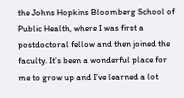the Johns Hopkins Bloomberg School of Public Health, where I was first a postdoctoral fellow and then joined the faculty. It’s been a wonderful place for me to grow up and I’ve learned a lot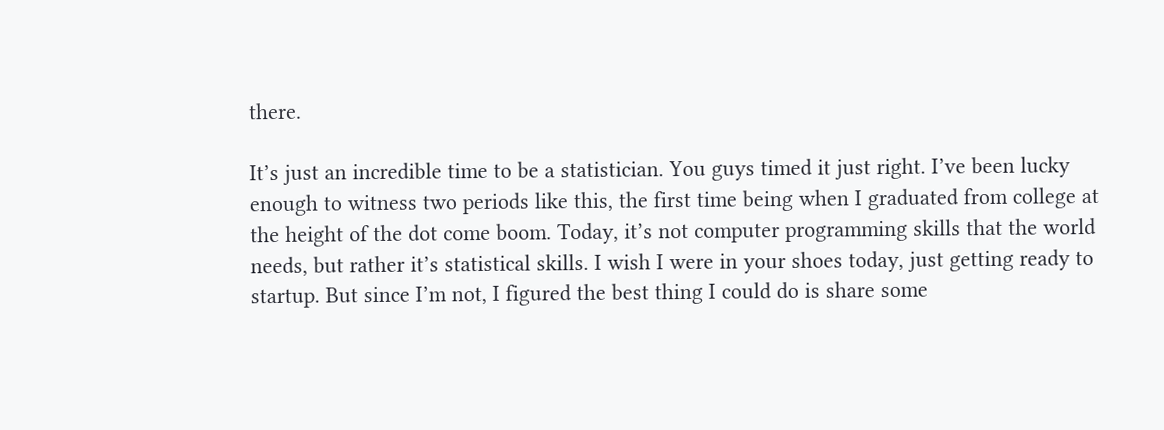there.

It’s just an incredible time to be a statistician. You guys timed it just right. I’ve been lucky enough to witness two periods like this, the first time being when I graduated from college at the height of the dot come boom. Today, it’s not computer programming skills that the world needs, but rather it’s statistical skills. I wish I were in your shoes today, just getting ready to startup. But since I’m not, I figured the best thing I could do is share some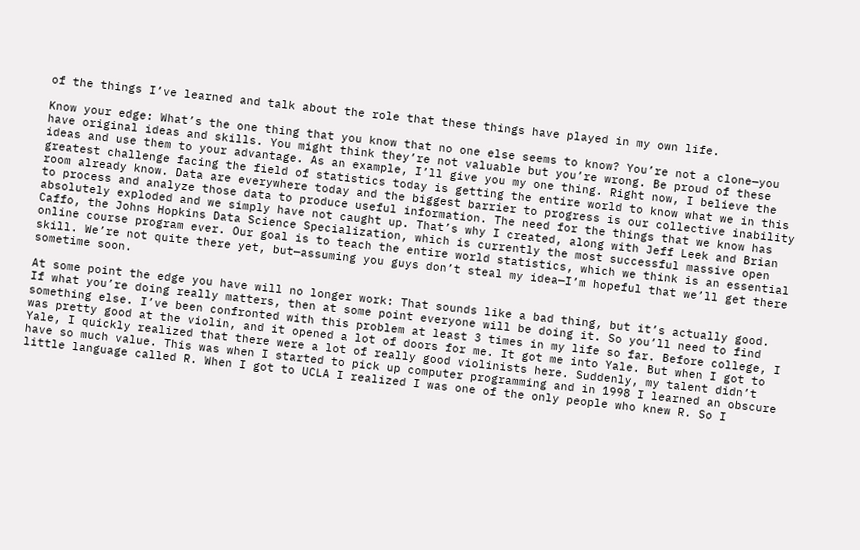of the things I’ve learned and talk about the role that these things have played in my own life.

Know your edge: What’s the one thing that you know that no one else seems to know? You’re not a clone—you have original ideas and skills. You might think they’re not valuable but you’re wrong. Be proud of these ideas and use them to your advantage. As an example, I’ll give you my one thing. Right now, I believe the greatest challenge facing the field of statistics today is getting the entire world to know what we in this room already know. Data are everywhere today and the biggest barrier to progress is our collective inability to process and analyze those data to produce useful information. The need for the things that we know has absolutely exploded and we simply have not caught up. That’s why I created, along with Jeff Leek and Brian Caffo, the Johns Hopkins Data Science Specialization, which is currently the most successful massive open online course program ever. Our goal is to teach the entire world statistics, which we think is an essential skill. We’re not quite there yet, but—assuming you guys don’t steal my idea—I’m hopeful that we’ll get there sometime soon.

At some point the edge you have will no longer work: That sounds like a bad thing, but it’s actually good. If what you’re doing really matters, then at some point everyone will be doing it. So you’ll need to find something else. I’ve been confronted with this problem at least 3 times in my life so far. Before college, I was pretty good at the violin, and it opened a lot of doors for me. It got me into Yale. But when I got to Yale, I quickly realized that there were a lot of really good violinists here. Suddenly, my talent didn’t have so much value. This was when I started to pick up computer programming and in 1998 I learned an obscure little language called R. When I got to UCLA I realized I was one of the only people who knew R. So I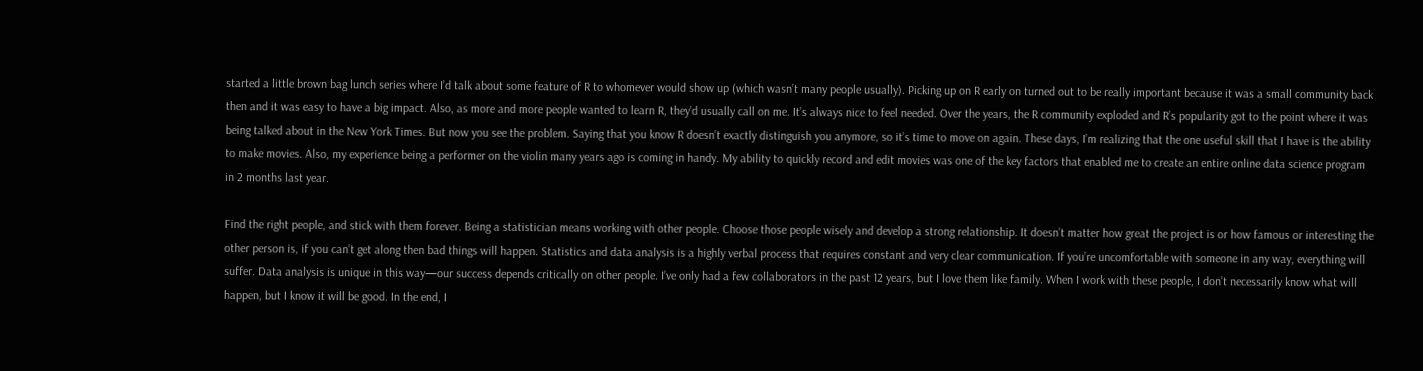started a little brown bag lunch series where I’d talk about some feature of R to whomever would show up (which wasn’t many people usually). Picking up on R early on turned out to be really important because it was a small community back then and it was easy to have a big impact. Also, as more and more people wanted to learn R, they’d usually call on me. It’s always nice to feel needed. Over the years, the R community exploded and R’s popularity got to the point where it was being talked about in the New York Times. But now you see the problem. Saying that you know R doesn’t exactly distinguish you anymore, so it’s time to move on again. These days, I’m realizing that the one useful skill that I have is the ability to make movies. Also, my experience being a performer on the violin many years ago is coming in handy. My ability to quickly record and edit movies was one of the key factors that enabled me to create an entire online data science program in 2 months last year.

Find the right people, and stick with them forever. Being a statistician means working with other people. Choose those people wisely and develop a strong relationship. It doesn’t matter how great the project is or how famous or interesting the other person is, if you can’t get along then bad things will happen. Statistics and data analysis is a highly verbal process that requires constant and very clear communication. If you’re uncomfortable with someone in any way, everything will suffer. Data analysis is unique in this way—our success depends critically on other people. I’ve only had a few collaborators in the past 12 years, but I love them like family. When I work with these people, I don’t necessarily know what will happen, but I know it will be good. In the end, I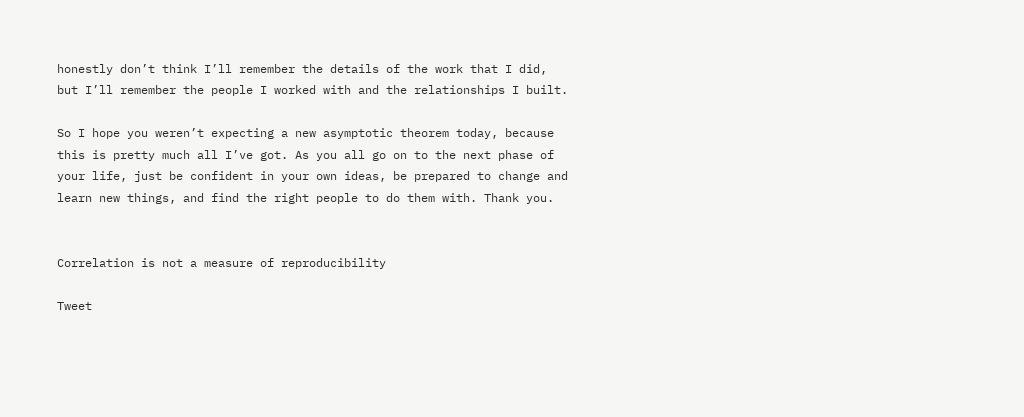honestly don’t think I’ll remember the details of the work that I did, but I’ll remember the people I worked with and the relationships I built.

So I hope you weren’t expecting a new asymptotic theorem today, because this is pretty much all I’ve got. As you all go on to the next phase of your life, just be confident in your own ideas, be prepared to change and learn new things, and find the right people to do them with. Thank you.


Correlation is not a measure of reproducibility

Tweet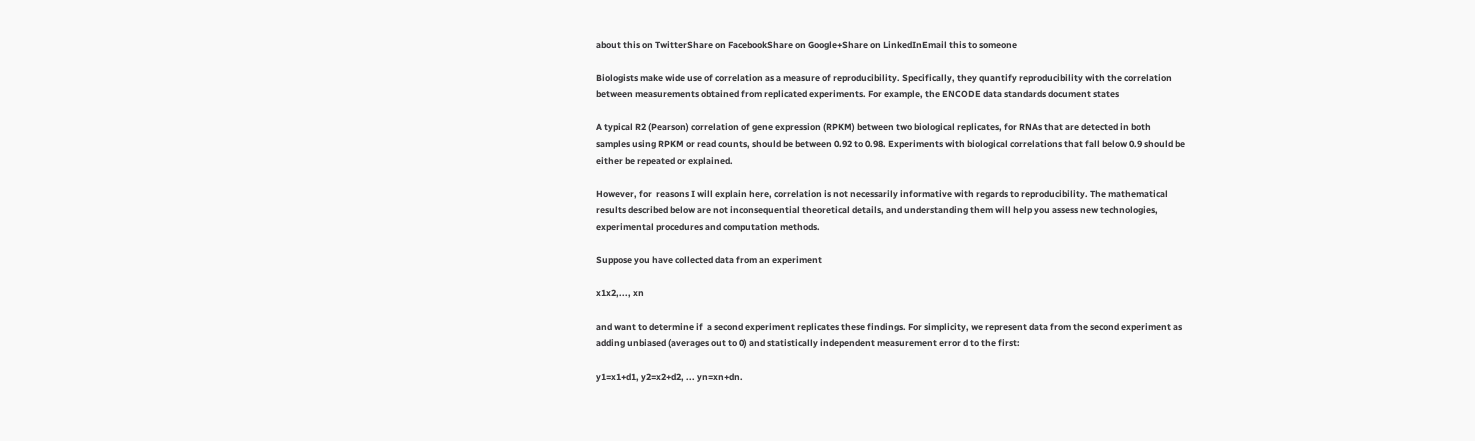about this on TwitterShare on FacebookShare on Google+Share on LinkedInEmail this to someone

Biologists make wide use of correlation as a measure of reproducibility. Specifically, they quantify reproducibility with the correlation between measurements obtained from replicated experiments. For example, the ENCODE data standards document states

A typical R2 (Pearson) correlation of gene expression (RPKM) between two biological replicates, for RNAs that are detected in both samples using RPKM or read counts, should be between 0.92 to 0.98. Experiments with biological correlations that fall below 0.9 should be either be repeated or explained.

However, for  reasons I will explain here, correlation is not necessarily informative with regards to reproducibility. The mathematical results described below are not inconsequential theoretical details, and understanding them will help you assess new technologies, experimental procedures and computation methods.

Suppose you have collected data from an experiment

x1x2,..., xn

and want to determine if  a second experiment replicates these findings. For simplicity, we represent data from the second experiment as adding unbiased (averages out to 0) and statistically independent measurement error d to the first:

y1=x1+d1, y2=x2+d2, ... yn=xn+dn.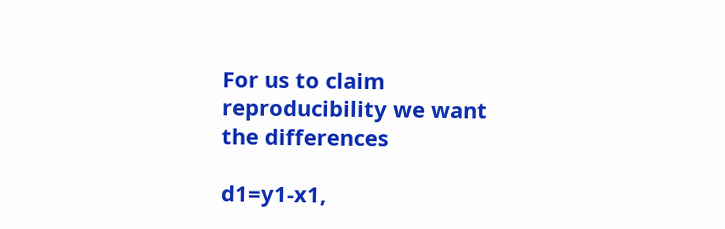For us to claim reproducibility we want the differences

d1=y1-x1,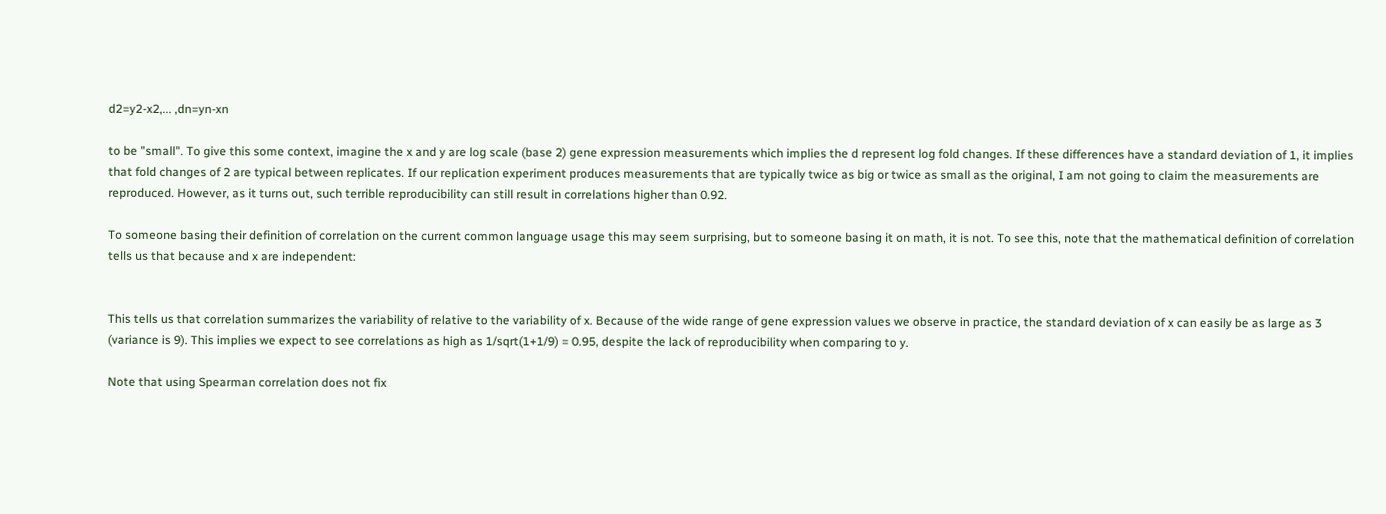d2=y2-x2,... ,dn=yn-xn

to be "small". To give this some context, imagine the x and y are log scale (base 2) gene expression measurements which implies the d represent log fold changes. If these differences have a standard deviation of 1, it implies that fold changes of 2 are typical between replicates. If our replication experiment produces measurements that are typically twice as big or twice as small as the original, I am not going to claim the measurements are reproduced. However, as it turns out, such terrible reproducibility can still result in correlations higher than 0.92.

To someone basing their definition of correlation on the current common language usage this may seem surprising, but to someone basing it on math, it is not. To see this, note that the mathematical definition of correlation tells us that because and x are independent:


This tells us that correlation summarizes the variability of relative to the variability of x. Because of the wide range of gene expression values we observe in practice, the standard deviation of x can easily be as large as 3 (variance is 9). This implies we expect to see correlations as high as 1/sqrt(1+1/9) = 0.95, despite the lack of reproducibility when comparing to y.

Note that using Spearman correlation does not fix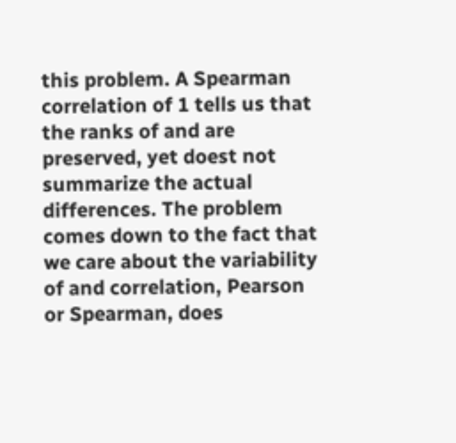this problem. A Spearman correlation of 1 tells us that the ranks of and are preserved, yet doest not summarize the actual differences. The problem comes down to the fact that we care about the variability of and correlation, Pearson or Spearman, does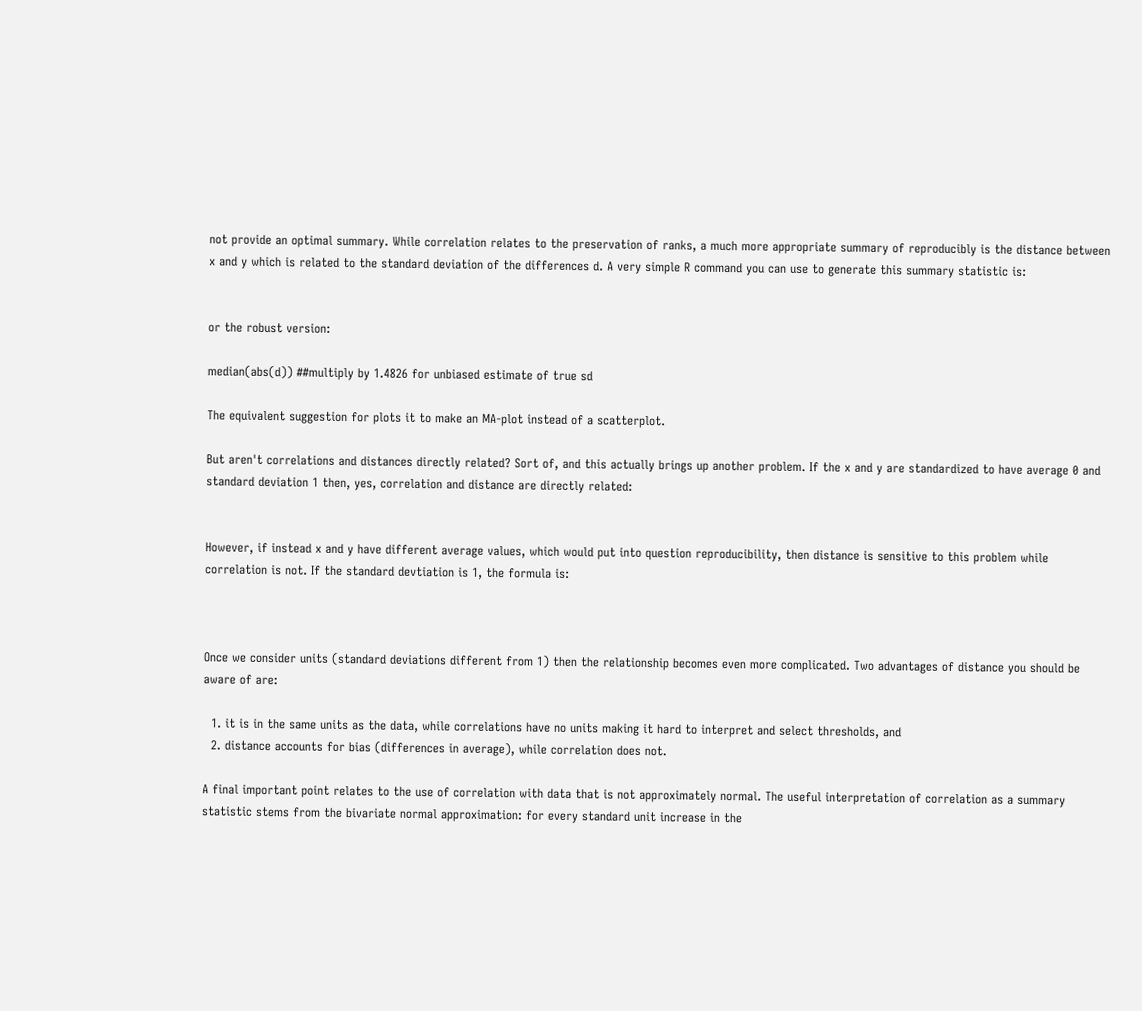not provide an optimal summary. While correlation relates to the preservation of ranks, a much more appropriate summary of reproducibly is the distance between x and y which is related to the standard deviation of the differences d. A very simple R command you can use to generate this summary statistic is:


or the robust version:

median(abs(d)) ##multiply by 1.4826 for unbiased estimate of true sd

The equivalent suggestion for plots it to make an MA-plot instead of a scatterplot.

But aren't correlations and distances directly related? Sort of, and this actually brings up another problem. If the x and y are standardized to have average 0 and standard deviation 1 then, yes, correlation and distance are directly related:


However, if instead x and y have different average values, which would put into question reproducibility, then distance is sensitive to this problem while correlation is not. If the standard devtiation is 1, the formula is:



Once we consider units (standard deviations different from 1) then the relationship becomes even more complicated. Two advantages of distance you should be aware of are:

  1. it is in the same units as the data, while correlations have no units making it hard to interpret and select thresholds, and
  2. distance accounts for bias (differences in average), while correlation does not.

A final important point relates to the use of correlation with data that is not approximately normal. The useful interpretation of correlation as a summary statistic stems from the bivariate normal approximation: for every standard unit increase in the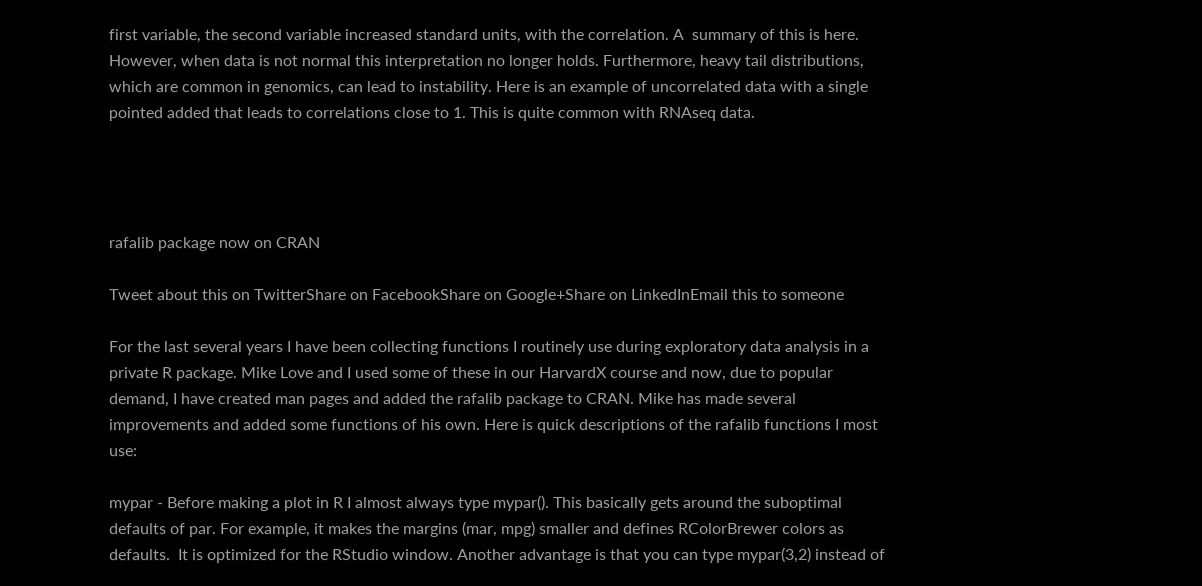first variable, the second variable increased standard units, with the correlation. A  summary of this is here. However, when data is not normal this interpretation no longer holds. Furthermore, heavy tail distributions, which are common in genomics, can lead to instability. Here is an example of uncorrelated data with a single pointed added that leads to correlations close to 1. This is quite common with RNAseq data.




rafalib package now on CRAN

Tweet about this on TwitterShare on FacebookShare on Google+Share on LinkedInEmail this to someone

For the last several years I have been collecting functions I routinely use during exploratory data analysis in a private R package. Mike Love and I used some of these in our HarvardX course and now, due to popular demand, I have created man pages and added the rafalib package to CRAN. Mike has made several improvements and added some functions of his own. Here is quick descriptions of the rafalib functions I most use:

mypar - Before making a plot in R I almost always type mypar(). This basically gets around the suboptimal defaults of par. For example, it makes the margins (mar, mpg) smaller and defines RColorBrewer colors as defaults.  It is optimized for the RStudio window. Another advantage is that you can type mypar(3,2) instead of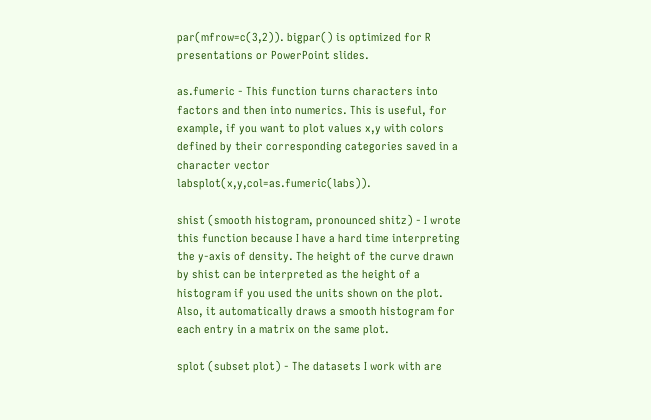par(mfrow=c(3,2)). bigpar() is optimized for R presentations or PowerPoint slides.

as.fumeric - This function turns characters into factors and then into numerics. This is useful, for example, if you want to plot values x,y with colors defined by their corresponding categories saved in a character vector labsplot(x,y,col=as.fumeric(labs)).

shist (smooth histogram, pronounced shitz) - I wrote this function because I have a hard time interpreting the y-axis of density. The height of the curve drawn by shist can be interpreted as the height of a histogram if you used the units shown on the plot. Also, it automatically draws a smooth histogram for each entry in a matrix on the same plot.

splot (subset plot) - The datasets I work with are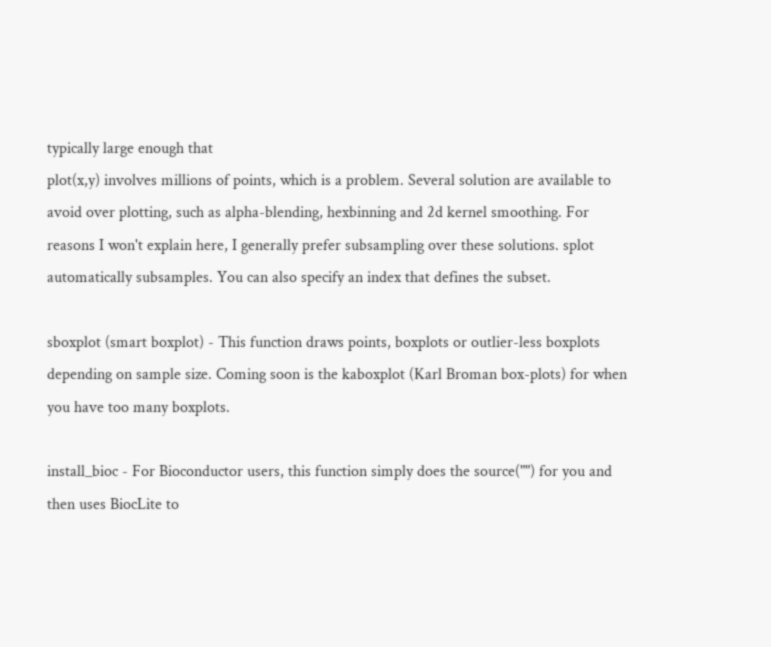typically large enough that
plot(x,y) involves millions of points, which is a problem. Several solution are available to avoid over plotting, such as alpha-blending, hexbinning and 2d kernel smoothing. For reasons I won't explain here, I generally prefer subsampling over these solutions. splot automatically subsamples. You can also specify an index that defines the subset.

sboxplot (smart boxplot) - This function draws points, boxplots or outlier-less boxplots depending on sample size. Coming soon is the kaboxplot (Karl Broman box-plots) for when you have too many boxplots.

install_bioc - For Bioconductor users, this function simply does the source("") for you and then uses BiocLite to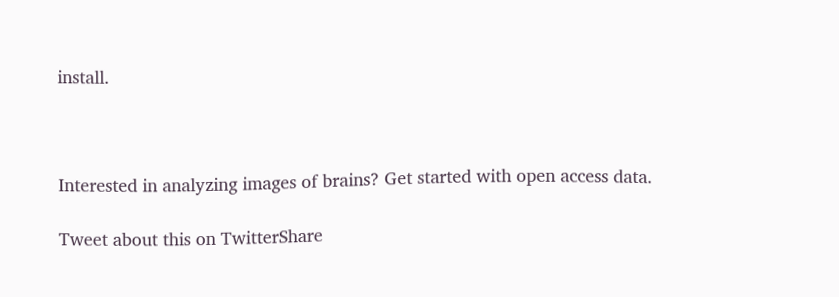install.



Interested in analyzing images of brains? Get started with open access data.

Tweet about this on TwitterShare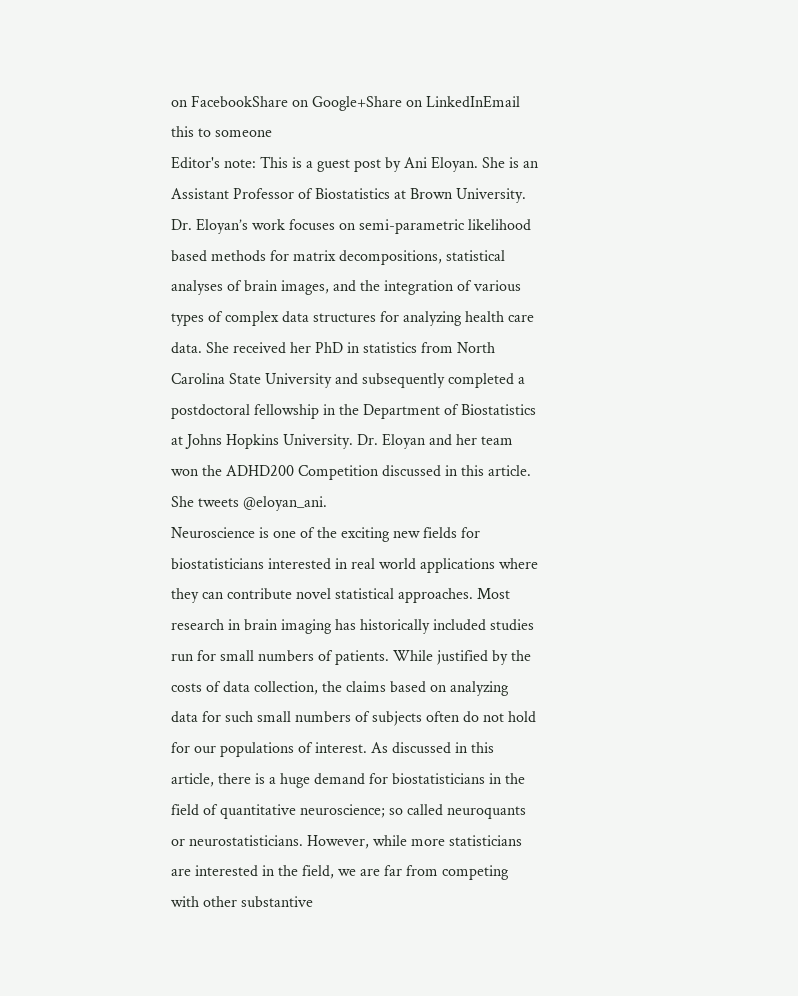on FacebookShare on Google+Share on LinkedInEmail this to someone
Editor's note: This is a guest post by Ani Eloyan. She is an Assistant Professor of Biostatistics at Brown University. Dr. Eloyan’s work focuses on semi-parametric likelihood based methods for matrix decompositions, statistical analyses of brain images, and the integration of various types of complex data structures for analyzing health care data. She received her PhD in statistics from North Carolina State University and subsequently completed a postdoctoral fellowship in the Department of Biostatistics at Johns Hopkins University. Dr. Eloyan and her team won the ADHD200 Competition discussed in this article. She tweets @eloyan_ani.
Neuroscience is one of the exciting new fields for biostatisticians interested in real world applications where they can contribute novel statistical approaches. Most research in brain imaging has historically included studies run for small numbers of patients. While justified by the costs of data collection, the claims based on analyzing data for such small numbers of subjects often do not hold for our populations of interest. As discussed in this article, there is a huge demand for biostatisticians in the field of quantitative neuroscience; so called neuroquants or neurostatisticians. However, while more statisticians are interested in the field, we are far from competing with other substantive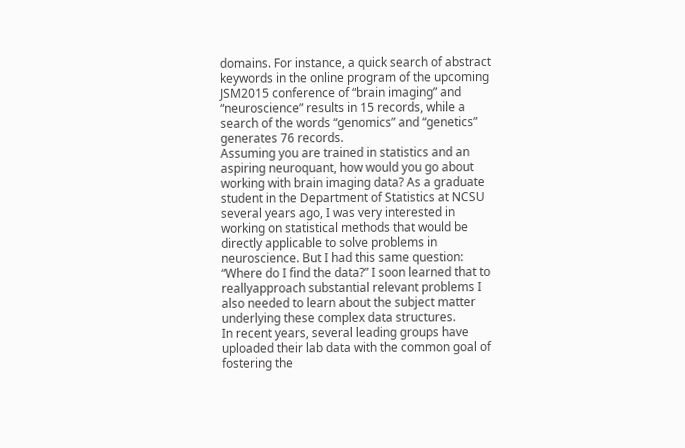domains. For instance, a quick search of abstract keywords in the online program of the upcoming JSM2015 conference of “brain imaging” and “neuroscience” results in 15 records, while a search of the words “genomics” and “genetics” generates 76 records.
Assuming you are trained in statistics and an aspiring neuroquant, how would you go about working with brain imaging data? As a graduate student in the Department of Statistics at NCSU several years ago, I was very interested in working on statistical methods that would be directly applicable to solve problems in neuroscience. But I had this same question: “Where do I find the data?” I soon learned that to reallyapproach substantial relevant problems I also needed to learn about the subject matter underlying these complex data structures.
In recent years, several leading groups have uploaded their lab data with the common goal of fostering the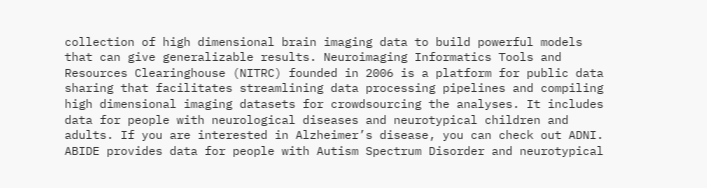collection of high dimensional brain imaging data to build powerful models that can give generalizable results. Neuroimaging Informatics Tools and Resources Clearinghouse (NITRC) founded in 2006 is a platform for public data sharing that facilitates streamlining data processing pipelines and compiling high dimensional imaging datasets for crowdsourcing the analyses. It includes data for people with neurological diseases and neurotypical children and adults. If you are interested in Alzheimer’s disease, you can check out ADNI. ABIDE provides data for people with Autism Spectrum Disorder and neurotypical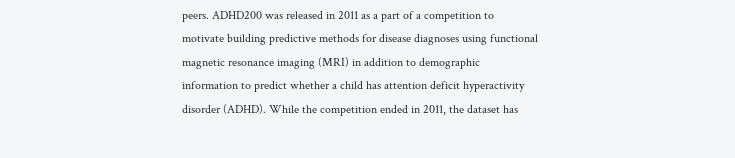peers. ADHD200 was released in 2011 as a part of a competition to motivate building predictive methods for disease diagnoses using functional magnetic resonance imaging (MRI) in addition to demographic information to predict whether a child has attention deficit hyperactivity disorder (ADHD). While the competition ended in 2011, the dataset has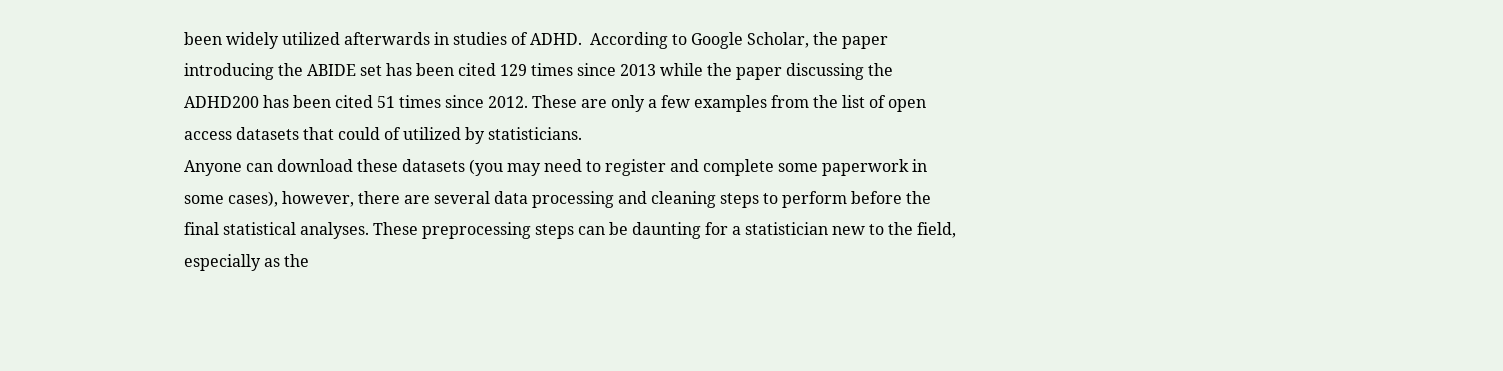been widely utilized afterwards in studies of ADHD.  According to Google Scholar, the paper introducing the ABIDE set has been cited 129 times since 2013 while the paper discussing the ADHD200 has been cited 51 times since 2012. These are only a few examples from the list of open access datasets that could of utilized by statisticians.
Anyone can download these datasets (you may need to register and complete some paperwork in some cases), however, there are several data processing and cleaning steps to perform before the final statistical analyses. These preprocessing steps can be daunting for a statistician new to the field, especially as the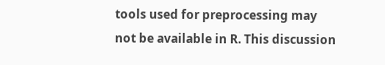tools used for preprocessing may not be available in R. This discussion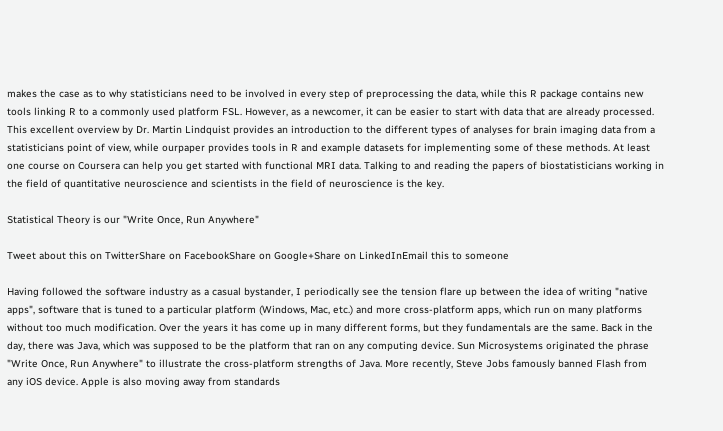makes the case as to why statisticians need to be involved in every step of preprocessing the data, while this R package contains new tools linking R to a commonly used platform FSL. However, as a newcomer, it can be easier to start with data that are already processed. This excellent overview by Dr. Martin Lindquist provides an introduction to the different types of analyses for brain imaging data from a statisticians point of view, while ourpaper provides tools in R and example datasets for implementing some of these methods. At least one course on Coursera can help you get started with functional MRI data. Talking to and reading the papers of biostatisticians working in the field of quantitative neuroscience and scientists in the field of neuroscience is the key.

Statistical Theory is our "Write Once, Run Anywhere"

Tweet about this on TwitterShare on FacebookShare on Google+Share on LinkedInEmail this to someone

Having followed the software industry as a casual bystander, I periodically see the tension flare up between the idea of writing "native apps", software that is tuned to a particular platform (Windows, Mac, etc.) and more cross-platform apps, which run on many platforms without too much modification. Over the years it has come up in many different forms, but they fundamentals are the same. Back in the day, there was Java, which was supposed to be the platform that ran on any computing device. Sun Microsystems originated the phrase "Write Once, Run Anywhere" to illustrate the cross-platform strengths of Java. More recently, Steve Jobs famously banned Flash from any iOS device. Apple is also moving away from standards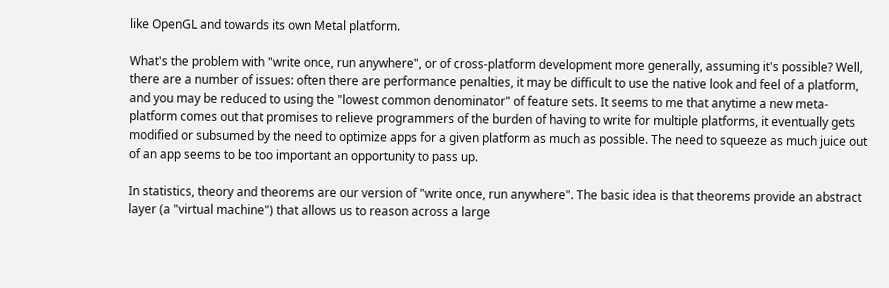like OpenGL and towards its own Metal platform.

What's the problem with "write once, run anywhere", or of cross-platform development more generally, assuming it's possible? Well, there are a number of issues: often there are performance penalties, it may be difficult to use the native look and feel of a platform, and you may be reduced to using the "lowest common denominator" of feature sets. It seems to me that anytime a new meta-platform comes out that promises to relieve programmers of the burden of having to write for multiple platforms, it eventually gets modified or subsumed by the need to optimize apps for a given platform as much as possible. The need to squeeze as much juice out of an app seems to be too important an opportunity to pass up.

In statistics, theory and theorems are our version of "write once, run anywhere". The basic idea is that theorems provide an abstract layer (a "virtual machine") that allows us to reason across a large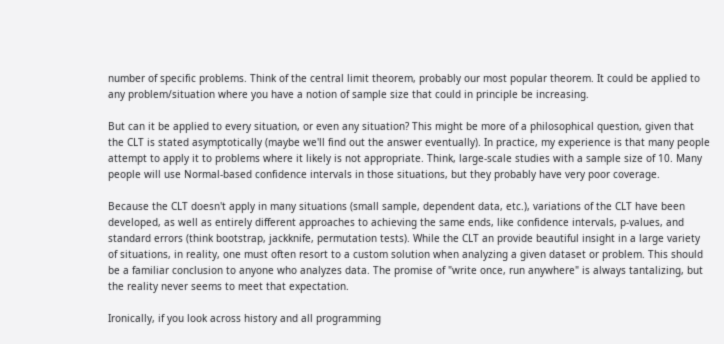number of specific problems. Think of the central limit theorem, probably our most popular theorem. It could be applied to any problem/situation where you have a notion of sample size that could in principle be increasing.

But can it be applied to every situation, or even any situation? This might be more of a philosophical question, given that the CLT is stated asymptotically (maybe we'll find out the answer eventually). In practice, my experience is that many people attempt to apply it to problems where it likely is not appropriate. Think, large-scale studies with a sample size of 10. Many people will use Normal-based confidence intervals in those situations, but they probably have very poor coverage.

Because the CLT doesn't apply in many situations (small sample, dependent data, etc.), variations of the CLT have been developed, as well as entirely different approaches to achieving the same ends, like confidence intervals, p-values, and standard errors (think bootstrap, jackknife, permutation tests). While the CLT an provide beautiful insight in a large variety of situations, in reality, one must often resort to a custom solution when analyzing a given dataset or problem. This should be a familiar conclusion to anyone who analyzes data. The promise of "write once, run anywhere" is always tantalizing, but the reality never seems to meet that expectation.

Ironically, if you look across history and all programming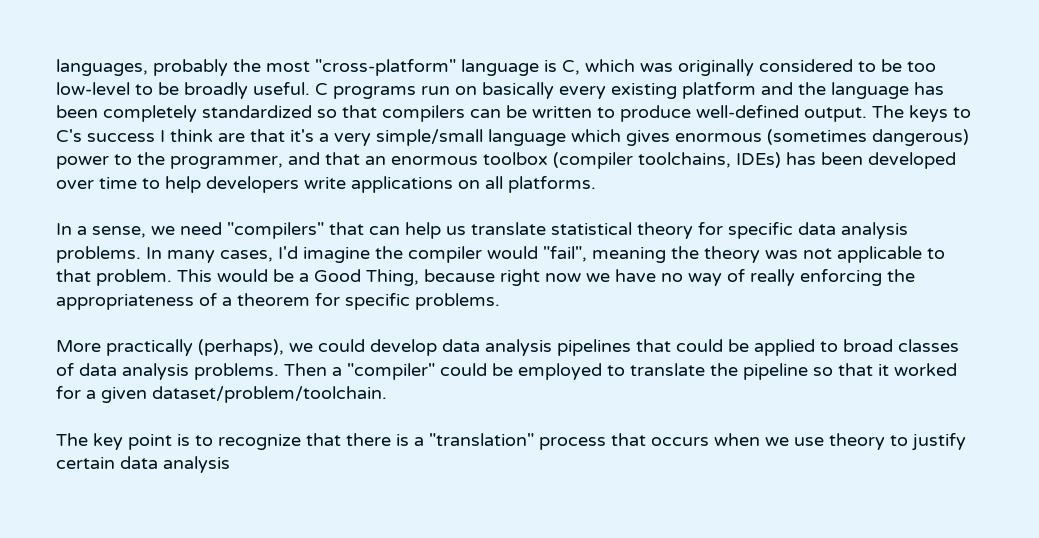languages, probably the most "cross-platform" language is C, which was originally considered to be too low-level to be broadly useful. C programs run on basically every existing platform and the language has been completely standardized so that compilers can be written to produce well-defined output. The keys to C's success I think are that it's a very simple/small language which gives enormous (sometimes dangerous) power to the programmer, and that an enormous toolbox (compiler toolchains, IDEs) has been developed over time to help developers write applications on all platforms.

In a sense, we need "compilers" that can help us translate statistical theory for specific data analysis problems. In many cases, I'd imagine the compiler would "fail", meaning the theory was not applicable to that problem. This would be a Good Thing, because right now we have no way of really enforcing the appropriateness of a theorem for specific problems.

More practically (perhaps), we could develop data analysis pipelines that could be applied to broad classes of data analysis problems. Then a "compiler" could be employed to translate the pipeline so that it worked for a given dataset/problem/toolchain.

The key point is to recognize that there is a "translation" process that occurs when we use theory to justify certain data analysis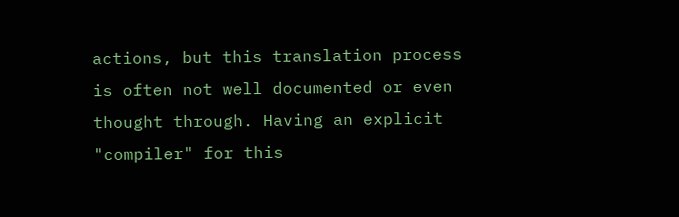actions, but this translation process is often not well documented or even thought through. Having an explicit "compiler" for this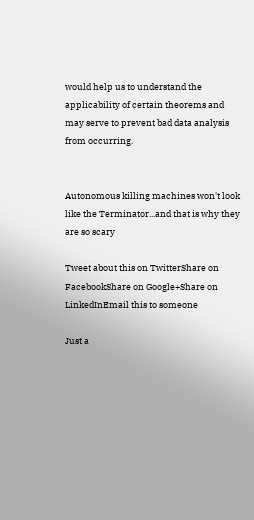would help us to understand the applicability of certain theorems and may serve to prevent bad data analysis from occurring.


Autonomous killing machines won't look like the Terminator...and that is why they are so scary

Tweet about this on TwitterShare on FacebookShare on Google+Share on LinkedInEmail this to someone

Just a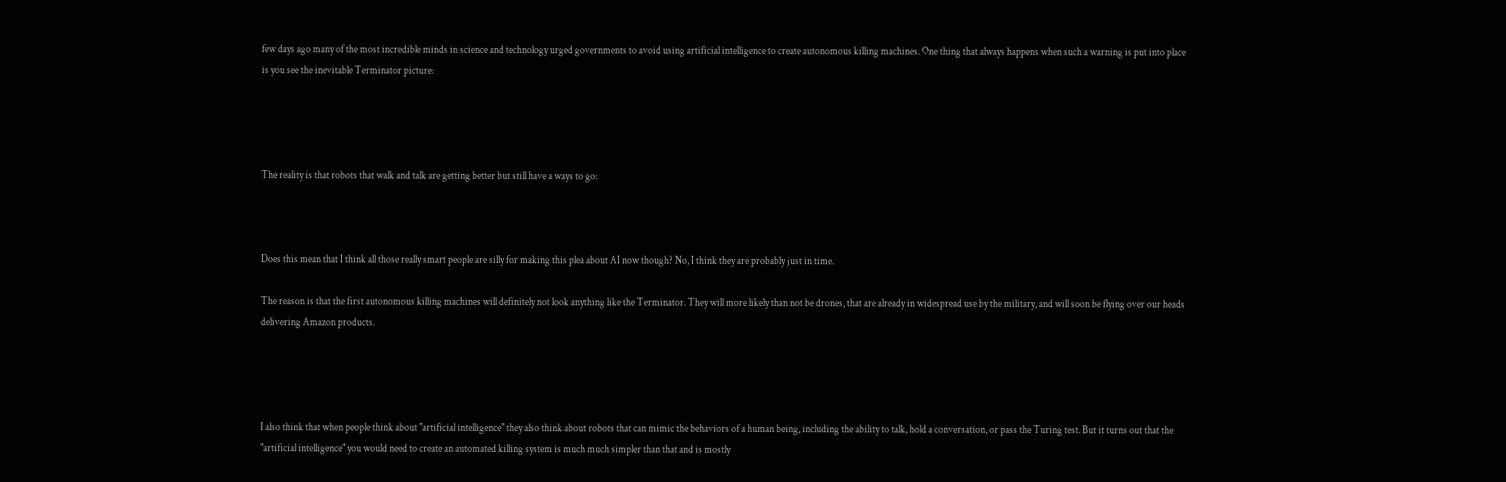few days ago many of the most incredible minds in science and technology urged governments to avoid using artificial intelligence to create autonomous killing machines. One thing that always happens when such a warning is put into place is you see the inevitable Terminator picture:




The reality is that robots that walk and talk are getting better but still have a ways to go:



Does this mean that I think all those really smart people are silly for making this plea about AI now though? No, I think they are probably just in time.

The reason is that the first autonomous killing machines will definitely not look anything like the Terminator. They will more likely than not be drones, that are already in widespread use by the military, and will soon be flying over our heads delivering Amazon products.




I also think that when people think about "artificial intelligence" they also think about robots that can mimic the behaviors of a human being, including the ability to talk, hold a conversation, or pass the Turing test. But it turns out that the "artificial intelligence" you would need to create an automated killing system is much much simpler than that and is mostly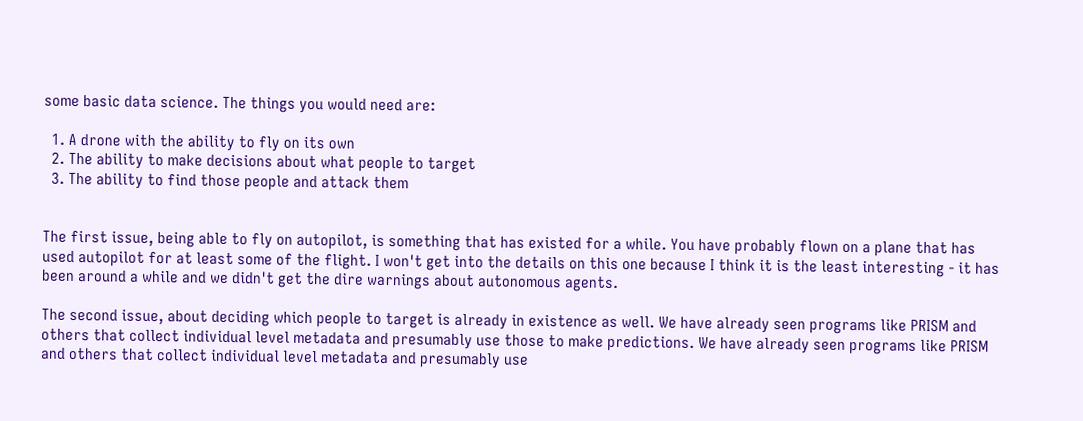some basic data science. The things you would need are:

  1. A drone with the ability to fly on its own
  2. The ability to make decisions about what people to target
  3. The ability to find those people and attack them


The first issue, being able to fly on autopilot, is something that has existed for a while. You have probably flown on a plane that has used autopilot for at least some of the flight. I won't get into the details on this one because I think it is the least interesting - it has been around a while and we didn't get the dire warnings about autonomous agents.

The second issue, about deciding which people to target is already in existence as well. We have already seen programs like PRISM and others that collect individual level metadata and presumably use those to make predictions. We have already seen programs like PRISM and others that collect individual level metadata and presumably use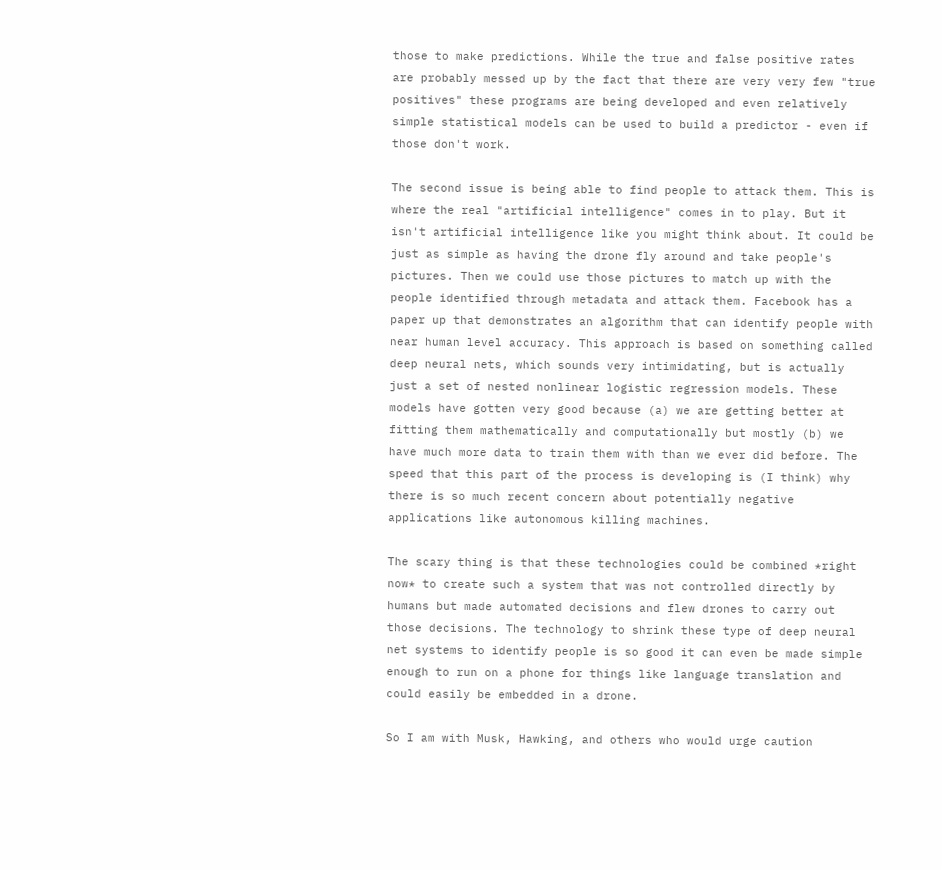those to make predictions. While the true and false positive rates are probably messed up by the fact that there are very very few "true positives" these programs are being developed and even relatively simple statistical models can be used to build a predictor - even if those don't work.

The second issue is being able to find people to attack them. This is where the real "artificial intelligence" comes in to play. But it isn't artificial intelligence like you might think about. It could be just as simple as having the drone fly around and take people's pictures. Then we could use those pictures to match up with the people identified through metadata and attack them. Facebook has a paper up that demonstrates an algorithm that can identify people with near human level accuracy. This approach is based on something called deep neural nets, which sounds very intimidating, but is actually just a set of nested nonlinear logistic regression models. These models have gotten very good because (a) we are getting better at fitting them mathematically and computationally but mostly (b) we have much more data to train them with than we ever did before. The speed that this part of the process is developing is (I think) why there is so much recent concern about potentially negative applications like autonomous killing machines.

The scary thing is that these technologies could be combined *right now* to create such a system that was not controlled directly by humans but made automated decisions and flew drones to carry out those decisions. The technology to shrink these type of deep neural net systems to identify people is so good it can even be made simple enough to run on a phone for things like language translation and could easily be embedded in a drone.

So I am with Musk, Hawking, and others who would urge caution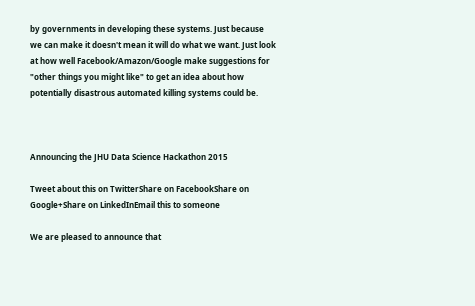by governments in developing these systems. Just because we can make it doesn't mean it will do what we want. Just look at how well Facebook/Amazon/Google make suggestions for "other things you might like" to get an idea about how potentially disastrous automated killing systems could be.



Announcing the JHU Data Science Hackathon 2015

Tweet about this on TwitterShare on FacebookShare on Google+Share on LinkedInEmail this to someone

We are pleased to announce that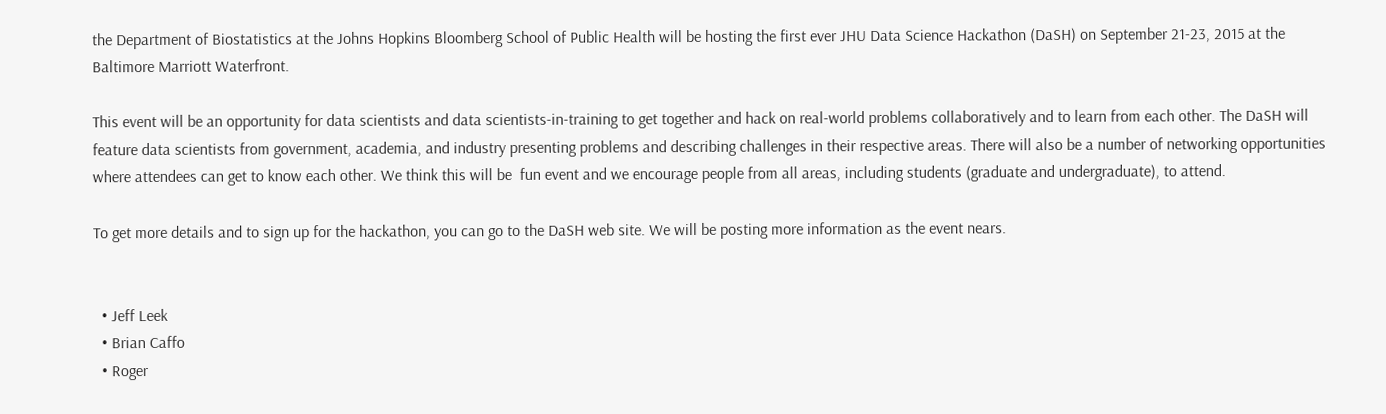the Department of Biostatistics at the Johns Hopkins Bloomberg School of Public Health will be hosting the first ever JHU Data Science Hackathon (DaSH) on September 21-23, 2015 at the Baltimore Marriott Waterfront.

This event will be an opportunity for data scientists and data scientists-in-training to get together and hack on real-world problems collaboratively and to learn from each other. The DaSH will feature data scientists from government, academia, and industry presenting problems and describing challenges in their respective areas. There will also be a number of networking opportunities where attendees can get to know each other. We think this will be  fun event and we encourage people from all areas, including students (graduate and undergraduate), to attend.

To get more details and to sign up for the hackathon, you can go to the DaSH web site. We will be posting more information as the event nears.


  • Jeff Leek
  • Brian Caffo
  • Roger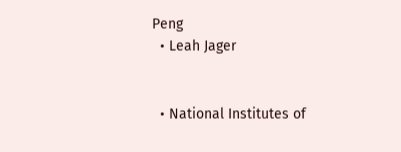Peng
  • Leah Jager


  • National Institutes of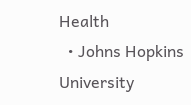Health
  • Johns Hopkins University